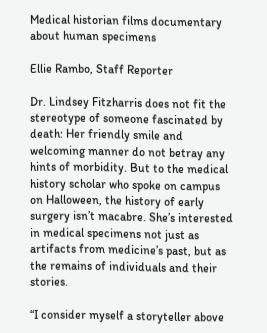Medical historian films documentary about human specimens

Ellie Rambo, Staff Reporter

Dr. Lindsey Fitzharris does not fit the stereotype of someone fascinated by death: Her friendly smile and welcoming manner do not betray any hints of morbidity. But to the medical history scholar who spoke on campus on Halloween, the history of early surgery isn’t macabre. She’s interested in medical specimens not just as artifacts from medicine’s past, but as the remains of individuals and their stories.

“I consider myself a storyteller above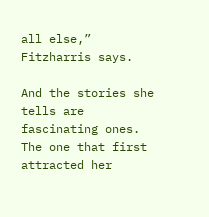all else,” Fitzharris says.

And the stories she tells are fascinating ones. The one that first attracted her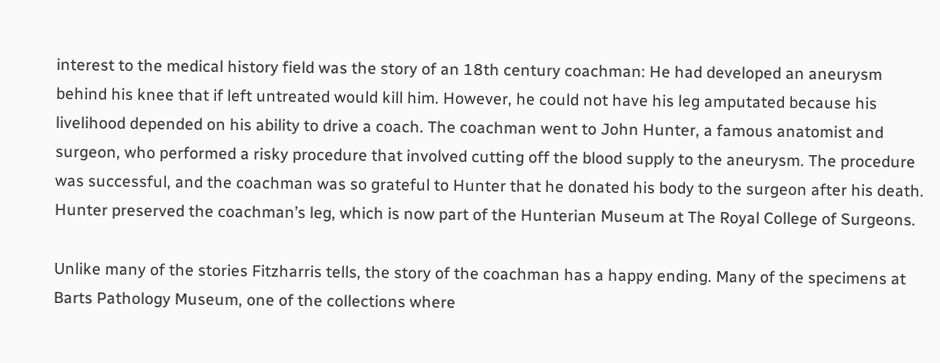interest to the medical history field was the story of an 18th century coachman: He had developed an aneurysm behind his knee that if left untreated would kill him. However, he could not have his leg amputated because his livelihood depended on his ability to drive a coach. The coachman went to John Hunter, a famous anatomist and surgeon, who performed a risky procedure that involved cutting off the blood supply to the aneurysm. The procedure was successful, and the coachman was so grateful to Hunter that he donated his body to the surgeon after his death. Hunter preserved the coachman’s leg, which is now part of the Hunterian Museum at The Royal College of Surgeons.

Unlike many of the stories Fitzharris tells, the story of the coachman has a happy ending. Many of the specimens at Barts Pathology Museum, one of the collections where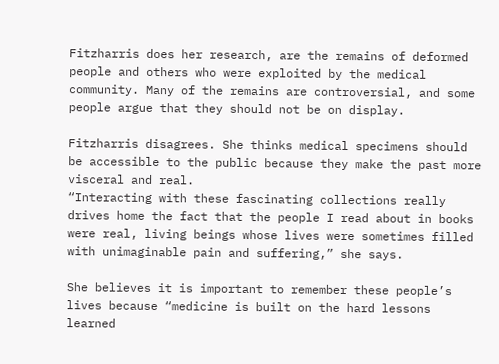Fitzharris does her research, are the remains of deformed people and others who were exploited by the medical community. Many of the remains are controversial, and some people argue that they should not be on display.

Fitzharris disagrees. She thinks medical specimens should be accessible to the public because they make the past more visceral and real.
“Interacting with these fascinating collections really drives home the fact that the people I read about in books were real, living beings whose lives were sometimes filled with unimaginable pain and suffering,” she says.

She believes it is important to remember these people’s lives because “medicine is built on the hard lessons learned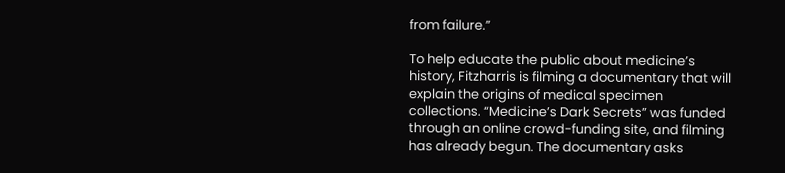from failure.”

To help educate the public about medicine’s history, Fitzharris is filming a documentary that will explain the origins of medical specimen collections. “Medicine’s Dark Secrets” was funded through an online crowd-funding site, and filming has already begun. The documentary asks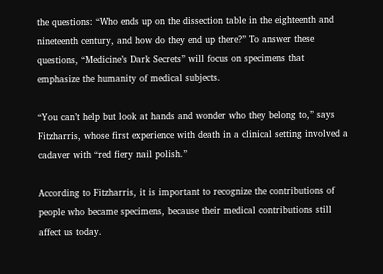the questions: “Who ends up on the dissection table in the eighteenth and nineteenth century, and how do they end up there?” To answer these questions, “Medicine’s Dark Secrets” will focus on specimens that emphasize the humanity of medical subjects.

“You can’t help but look at hands and wonder who they belong to,” says Fitzharris, whose first experience with death in a clinical setting involved a cadaver with “red fiery nail polish.”

According to Fitzharris, it is important to recognize the contributions of people who became specimens, because their medical contributions still affect us today.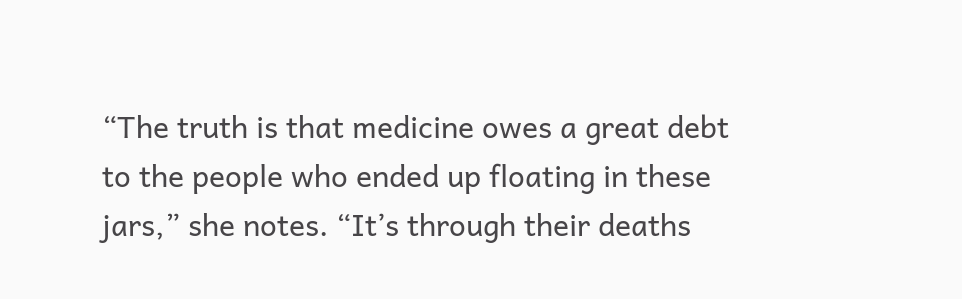“The truth is that medicine owes a great debt to the people who ended up floating in these jars,” she notes. “It’s through their deaths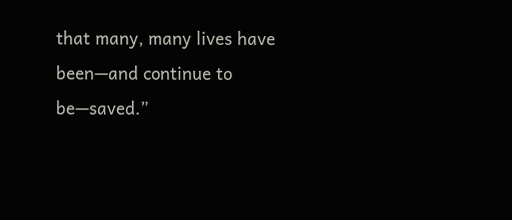that many, many lives have been—and continue to be—saved.”